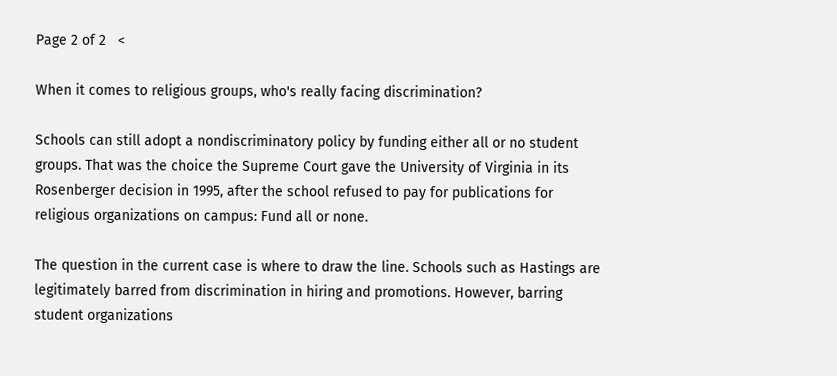Page 2 of 2   <

When it comes to religious groups, who's really facing discrimination?

Schools can still adopt a nondiscriminatory policy by funding either all or no student groups. That was the choice the Supreme Court gave the University of Virginia in its Rosenberger decision in 1995, after the school refused to pay for publications for religious organizations on campus: Fund all or none.

The question in the current case is where to draw the line. Schools such as Hastings are legitimately barred from discrimination in hiring and promotions. However, barring student organizations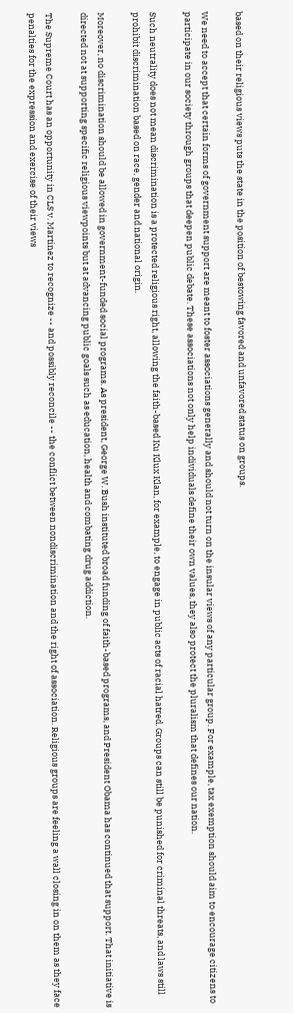based on their religious views puts the state in the position of bestowing favored and unfavored status on groups.

We need to accept that certain forms of government support are meant to foster associations generally and should not turn on the insular views of any particular group. For example, tax exemption should aim to encourage citizens to participate in our society through groups that deepen public debate. These associations not only help individuals define their own values, they also protect the pluralism that defines our nation.

Such neutrality does not mean discrimination is a protected religious right, allowing the faith-based Ku Klux Klan, for example, to engage in public acts of racial hatred. Groups can still be punished for criminal threats, and laws still prohibit discrimination based on race, gender and national origin.

Moreover, no discrimination should be allowed in government-funded social programs. As president, George W. Bush instituted broad funding of faith-based programs, and President Obama has continued that support. That initiative is directed not at supporting specific religious viewpoints but at advancing public goals such as education, health and combating drug addiction.

The Supreme Court has an opportunity in CLS v. Martinez to recognize -- and possibly reconcile -- the conflict between nondiscrimination and the right of association. Religious groups are feeling a wall closing in on them as they face penalties for the expression and exercise of their views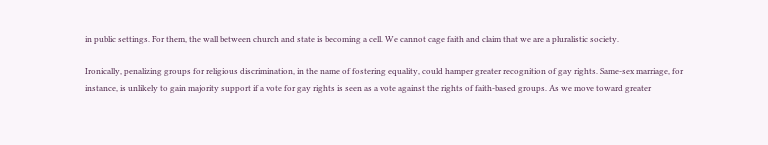in public settings. For them, the wall between church and state is becoming a cell. We cannot cage faith and claim that we are a pluralistic society.

Ironically, penalizing groups for religious discrimination, in the name of fostering equality, could hamper greater recognition of gay rights. Same-sex marriage, for instance, is unlikely to gain majority support if a vote for gay rights is seen as a vote against the rights of faith-based groups. As we move toward greater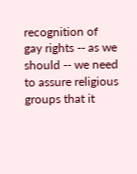recognition of gay rights -- as we should -- we need to assure religious groups that it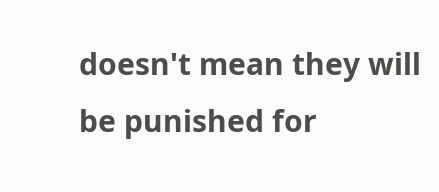doesn't mean they will be punished for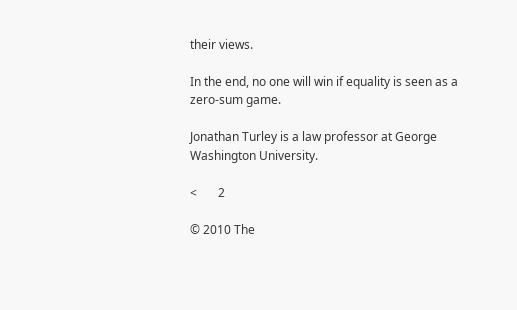their views.

In the end, no one will win if equality is seen as a zero-sum game.

Jonathan Turley is a law professor at George Washington University.

<       2

© 2010 The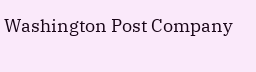Washington Post Company